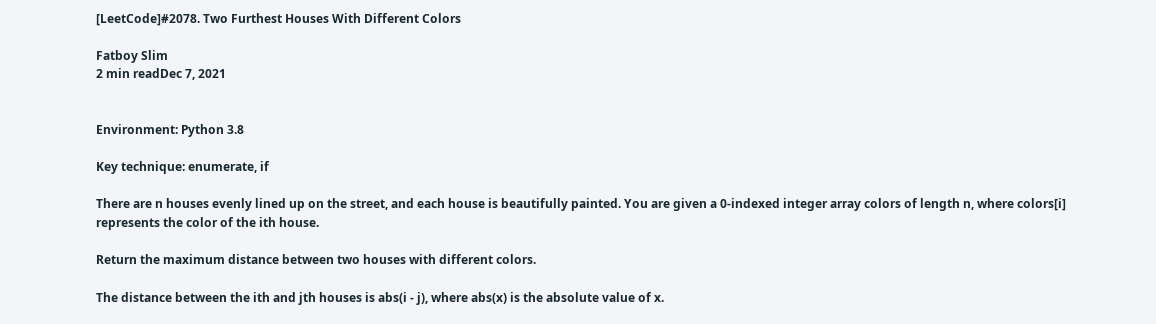[LeetCode]#2078. Two Furthest Houses With Different Colors

Fatboy Slim
2 min readDec 7, 2021


Environment: Python 3.8

Key technique: enumerate, if

There are n houses evenly lined up on the street, and each house is beautifully painted. You are given a 0-indexed integer array colors of length n, where colors[i] represents the color of the ith house.

Return the maximum distance between two houses with different colors.

The distance between the ith and jth houses is abs(i - j), where abs(x) is the absolute value of x.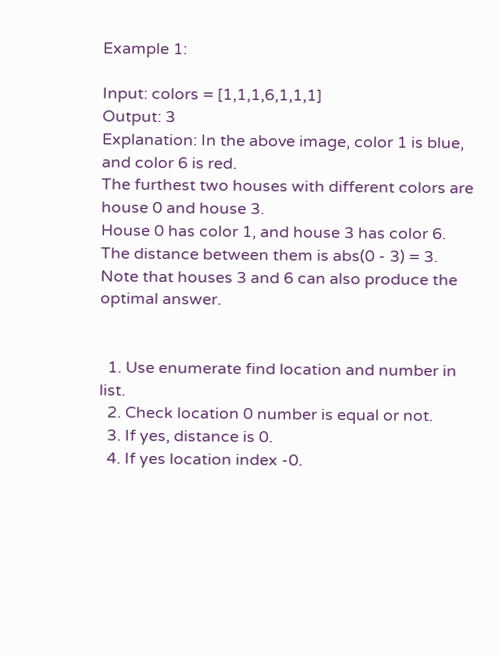Example 1:

Input: colors = [1,1,1,6,1,1,1]
Output: 3
Explanation: In the above image, color 1 is blue, and color 6 is red.
The furthest two houses with different colors are house 0 and house 3.
House 0 has color 1, and house 3 has color 6. The distance between them is abs(0 - 3) = 3.
Note that houses 3 and 6 can also produce the optimal answer.


  1. Use enumerate find location and number in list.
  2. Check location 0 number is equal or not.
  3. If yes, distance is 0.
  4. If yes location index -0.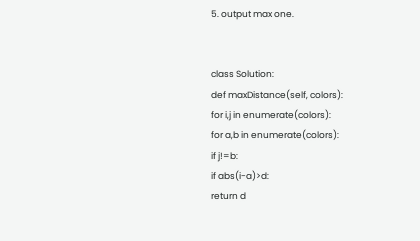5. output max one.


class Solution:
def maxDistance(self, colors):
for i,j in enumerate(colors):
for a,b in enumerate(colors):
if j!=b:
if abs(i-a)>d:
return d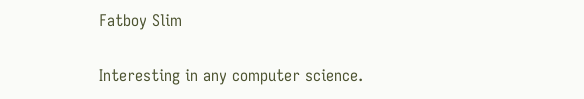Fatboy Slim

Interesting in any computer science.